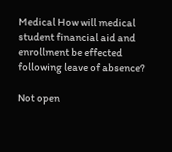Medical How will medical student financial aid and enrollment be effected following leave of absence?

Not open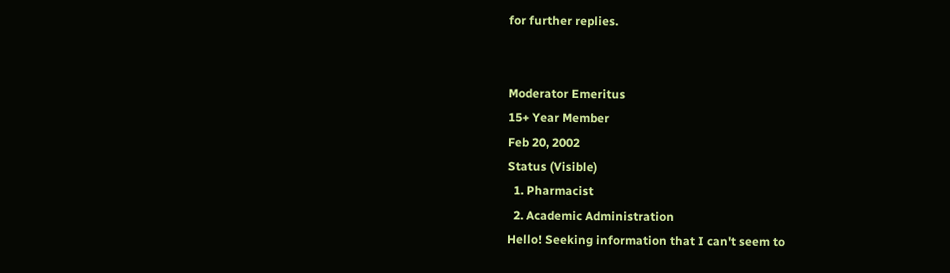for further replies.


Moderator Emeritus
15+ Year Member
Feb 20, 2002
Status (Visible)
  1. Pharmacist
  2. Academic Administration
Hello! Seeking information that I can't seem to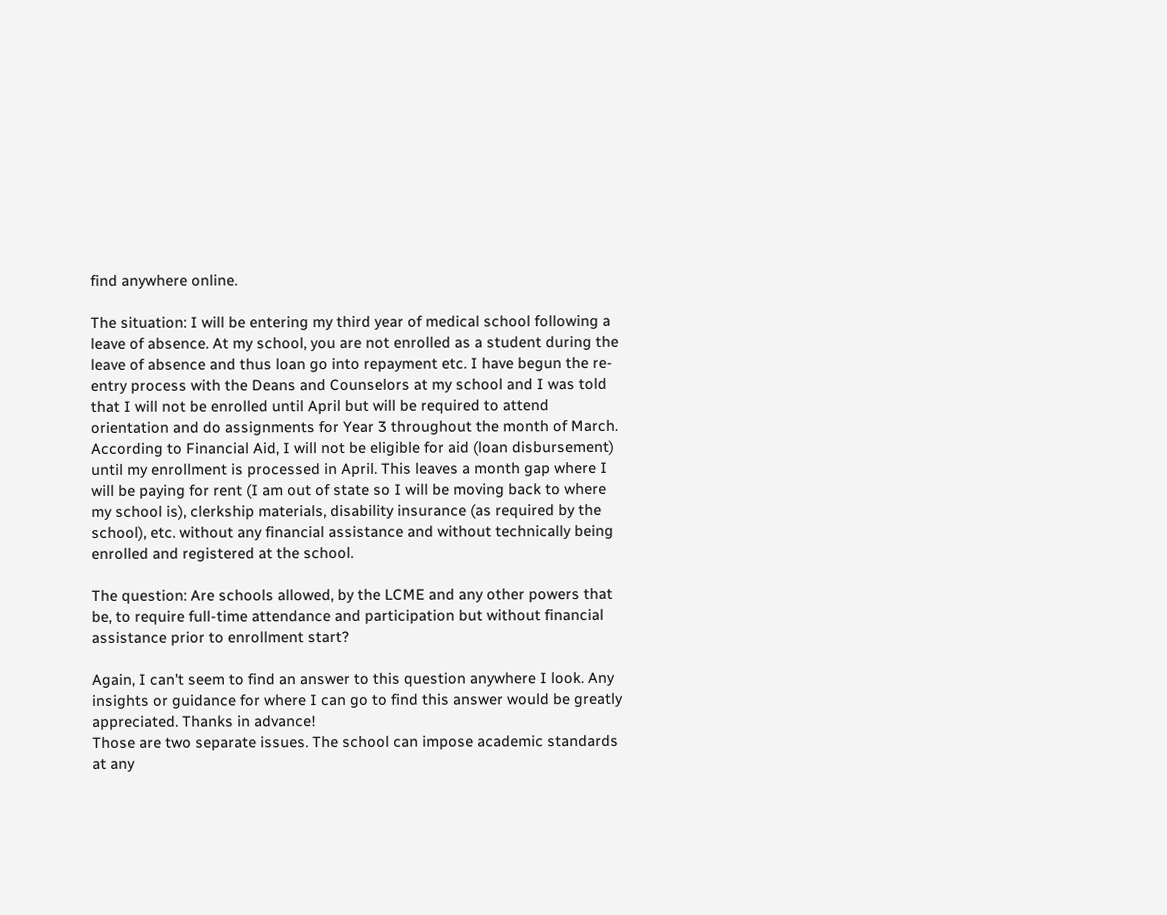find anywhere online.

The situation: I will be entering my third year of medical school following a leave of absence. At my school, you are not enrolled as a student during the leave of absence and thus loan go into repayment etc. I have begun the re-entry process with the Deans and Counselors at my school and I was told that I will not be enrolled until April but will be required to attend orientation and do assignments for Year 3 throughout the month of March. According to Financial Aid, I will not be eligible for aid (loan disbursement) until my enrollment is processed in April. This leaves a month gap where I will be paying for rent (I am out of state so I will be moving back to where my school is), clerkship materials, disability insurance (as required by the school), etc. without any financial assistance and without technically being enrolled and registered at the school.

The question: Are schools allowed, by the LCME and any other powers that be, to require full-time attendance and participation but without financial assistance prior to enrollment start?

Again, I can't seem to find an answer to this question anywhere I look. Any insights or guidance for where I can go to find this answer would be greatly appreciated. Thanks in advance!
Those are two separate issues. The school can impose academic standards at any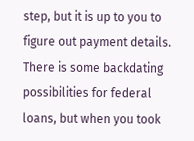step, but it is up to you to figure out payment details. There is some backdating possibilities for federal loans, but when you took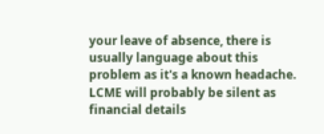your leave of absence, there is usually language about this problem as it's a known headache. LCME will probably be silent as financial details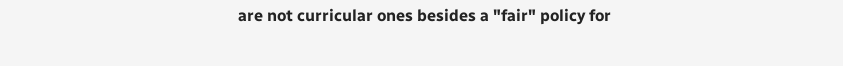are not curricular ones besides a "fair" policy for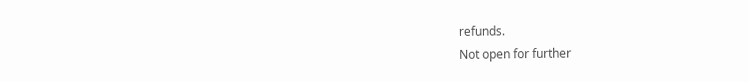refunds.
Not open for further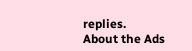replies.
About the Ads